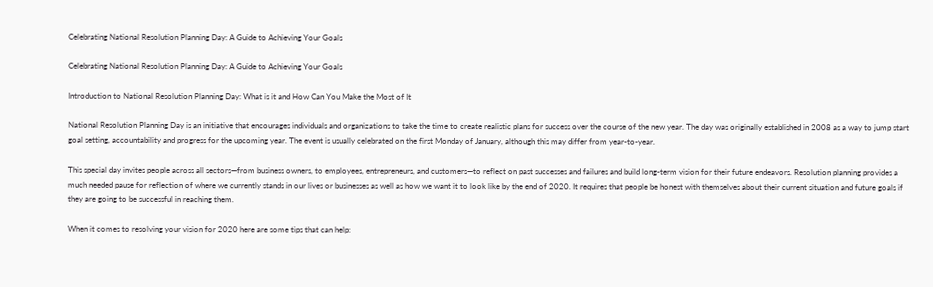Celebrating National Resolution Planning Day: A Guide to Achieving Your Goals

Celebrating National Resolution Planning Day: A Guide to Achieving Your Goals

Introduction to National Resolution Planning Day: What is it and How Can You Make the Most of It

National Resolution Planning Day is an initiative that encourages individuals and organizations to take the time to create realistic plans for success over the course of the new year. The day was originally established in 2008 as a way to jump start goal setting, accountability and progress for the upcoming year. The event is usually celebrated on the first Monday of January, although this may differ from year-to-year.

This special day invites people across all sectors—from business owners, to employees, entrepreneurs, and customers—to reflect on past successes and failures and build long-term vision for their future endeavors. Resolution planning provides a much needed pause for reflection of where we currently stands in our lives or businesses as well as how we want it to look like by the end of 2020. It requires that people be honest with themselves about their current situation and future goals if they are going to be successful in reaching them.

When it comes to resolving your vision for 2020 here are some tips that can help: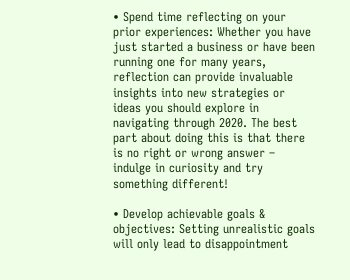• Spend time reflecting on your prior experiences: Whether you have just started a business or have been running one for many years, reflection can provide invaluable insights into new strategies or ideas you should explore in navigating through 2020. The best part about doing this is that there is no right or wrong answer – indulge in curiosity and try something different!

• Develop achievable goals & objectives: Setting unrealistic goals will only lead to disappointment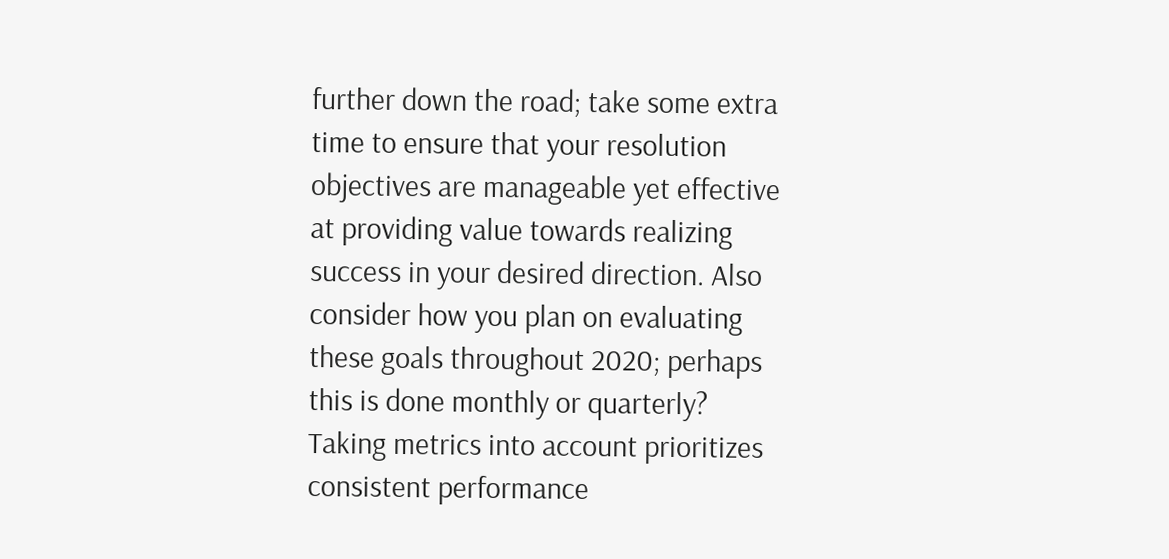further down the road; take some extra time to ensure that your resolution objectives are manageable yet effective at providing value towards realizing success in your desired direction. Also consider how you plan on evaluating these goals throughout 2020; perhaps this is done monthly or quarterly? Taking metrics into account prioritizes consistent performance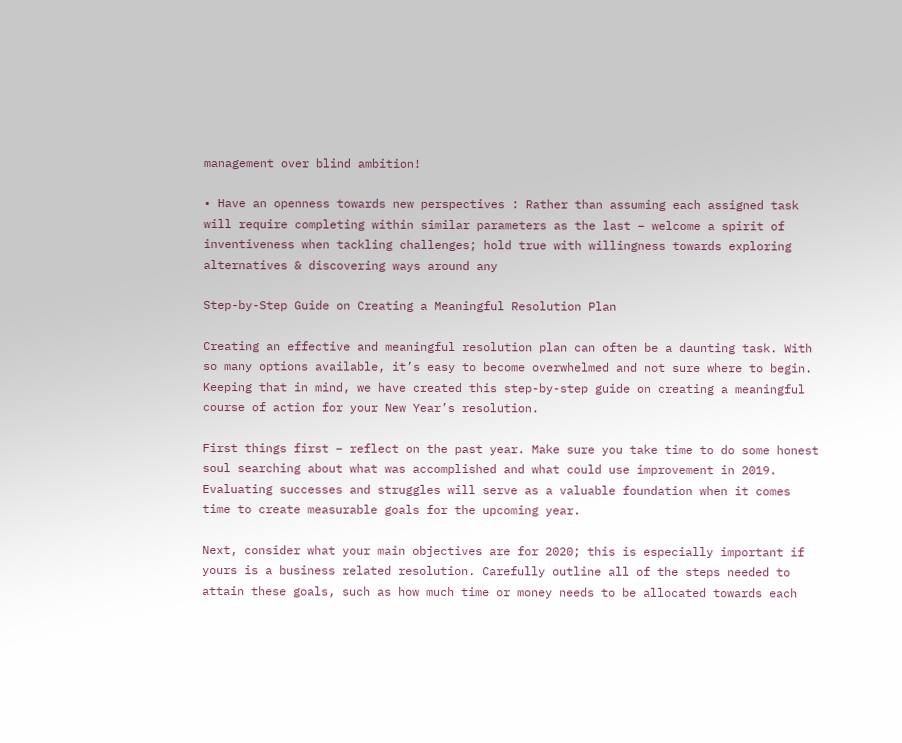management over blind ambition!

• Have an openness towards new perspectives : Rather than assuming each assigned task will require completing within similar parameters as the last – welcome a spirit of inventiveness when tackling challenges; hold true with willingness towards exploring alternatives & discovering ways around any

Step-by-Step Guide on Creating a Meaningful Resolution Plan

Creating an effective and meaningful resolution plan can often be a daunting task. With so many options available, it’s easy to become overwhelmed and not sure where to begin. Keeping that in mind, we have created this step-by-step guide on creating a meaningful course of action for your New Year’s resolution.

First things first – reflect on the past year. Make sure you take time to do some honest soul searching about what was accomplished and what could use improvement in 2019. Evaluating successes and struggles will serve as a valuable foundation when it comes time to create measurable goals for the upcoming year.

Next, consider what your main objectives are for 2020; this is especially important if yours is a business related resolution. Carefully outline all of the steps needed to attain these goals, such as how much time or money needs to be allocated towards each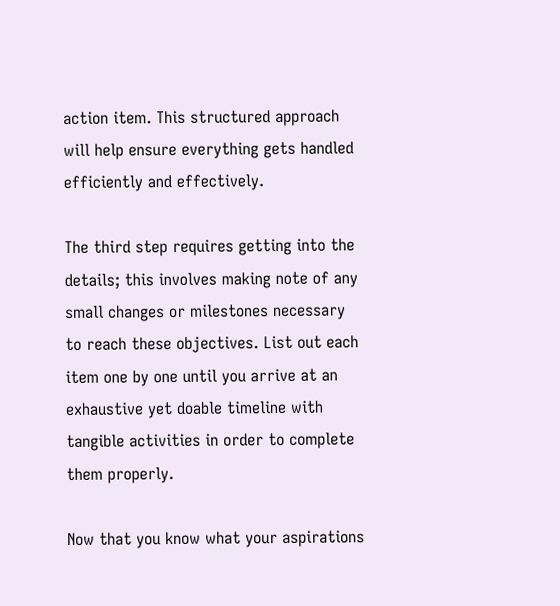action item. This structured approach will help ensure everything gets handled efficiently and effectively.

The third step requires getting into the details; this involves making note of any small changes or milestones necessary to reach these objectives. List out each item one by one until you arrive at an exhaustive yet doable timeline with tangible activities in order to complete them properly.

Now that you know what your aspirations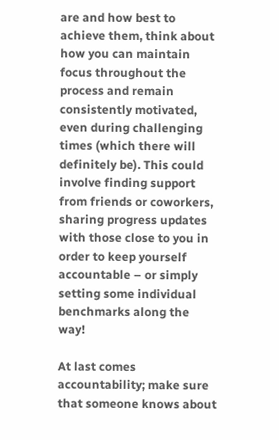are and how best to achieve them, think about how you can maintain focus throughout the process and remain consistently motivated, even during challenging times (which there will definitely be). This could involve finding support from friends or coworkers, sharing progress updates with those close to you in order to keep yourself accountable – or simply setting some individual benchmarks along the way!

At last comes accountability; make sure that someone knows about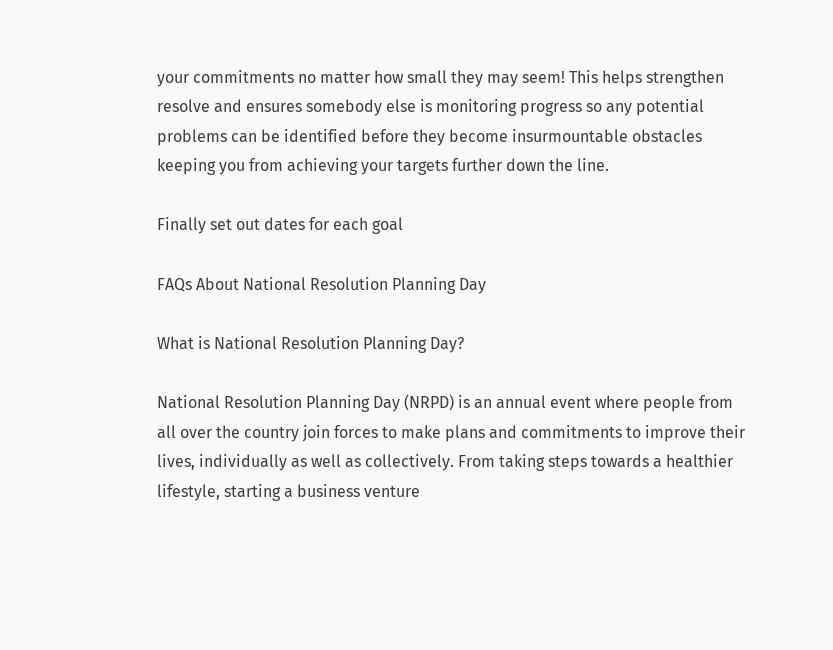your commitments no matter how small they may seem! This helps strengthen resolve and ensures somebody else is monitoring progress so any potential problems can be identified before they become insurmountable obstacles keeping you from achieving your targets further down the line.

Finally set out dates for each goal

FAQs About National Resolution Planning Day

What is National Resolution Planning Day?

National Resolution Planning Day (NRPD) is an annual event where people from all over the country join forces to make plans and commitments to improve their lives, individually as well as collectively. From taking steps towards a healthier lifestyle, starting a business venture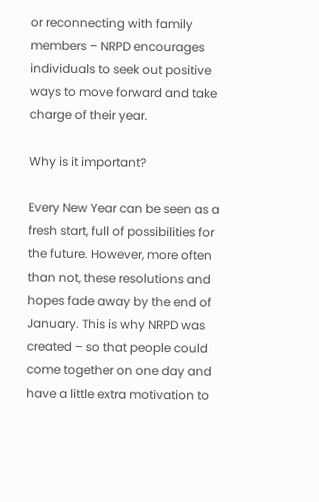or reconnecting with family members – NRPD encourages individuals to seek out positive ways to move forward and take charge of their year.

Why is it important?

Every New Year can be seen as a fresh start, full of possibilities for the future. However, more often than not, these resolutions and hopes fade away by the end of January. This is why NRPD was created – so that people could come together on one day and have a little extra motivation to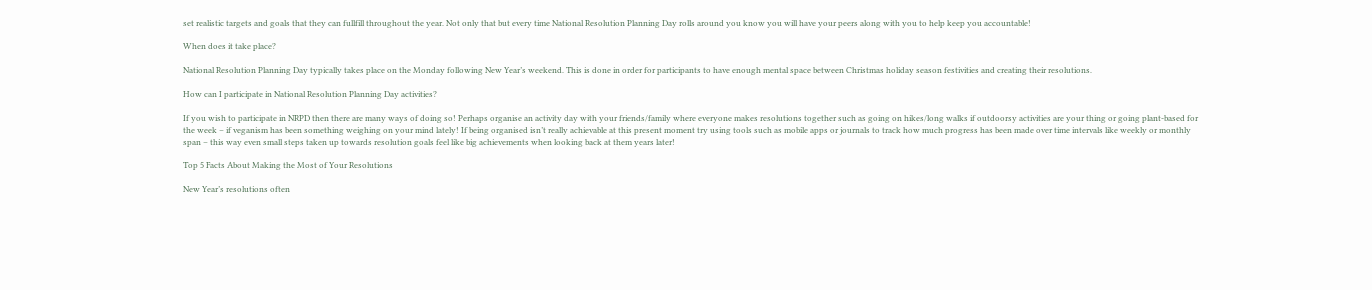set realistic targets and goals that they can fullfill throughout the year. Not only that but every time National Resolution Planning Day rolls around you know you will have your peers along with you to help keep you accountable!

When does it take place?

National Resolution Planning Day typically takes place on the Monday following New Year’s weekend. This is done in order for participants to have enough mental space between Christmas holiday season festivities and creating their resolutions.

How can I participate in National Resolution Planning Day activities?

If you wish to participate in NRPD then there are many ways of doing so! Perhaps organise an activity day with your friends/family where everyone makes resolutions together such as going on hikes/long walks if outdoorsy activities are your thing or going plant-based for the week – if veganism has been something weighing on your mind lately! If being organised isn’t really achievable at this present moment try using tools such as mobile apps or journals to track how much progress has been made over time intervals like weekly or monthly span – this way even small steps taken up towards resolution goals feel like big achievements when looking back at them years later!

Top 5 Facts About Making the Most of Your Resolutions

New Year’s resolutions often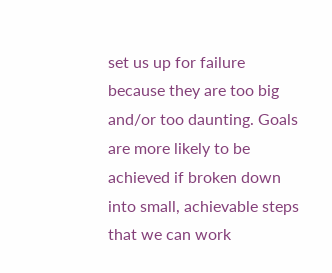set us up for failure because they are too big and/or too daunting. Goals are more likely to be achieved if broken down into small, achievable steps that we can work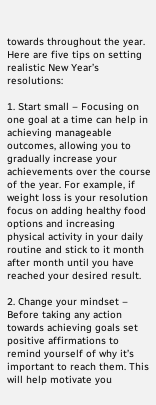towards throughout the year. Here are five tips on setting realistic New Year’s resolutions:

1. Start small – Focusing on one goal at a time can help in achieving manageable outcomes, allowing you to gradually increase your achievements over the course of the year. For example, if weight loss is your resolution focus on adding healthy food options and increasing physical activity in your daily routine and stick to it month after month until you have reached your desired result.

2. Change your mindset – Before taking any action towards achieving goals set positive affirmations to remind yourself of why it’s important to reach them. This will help motivate you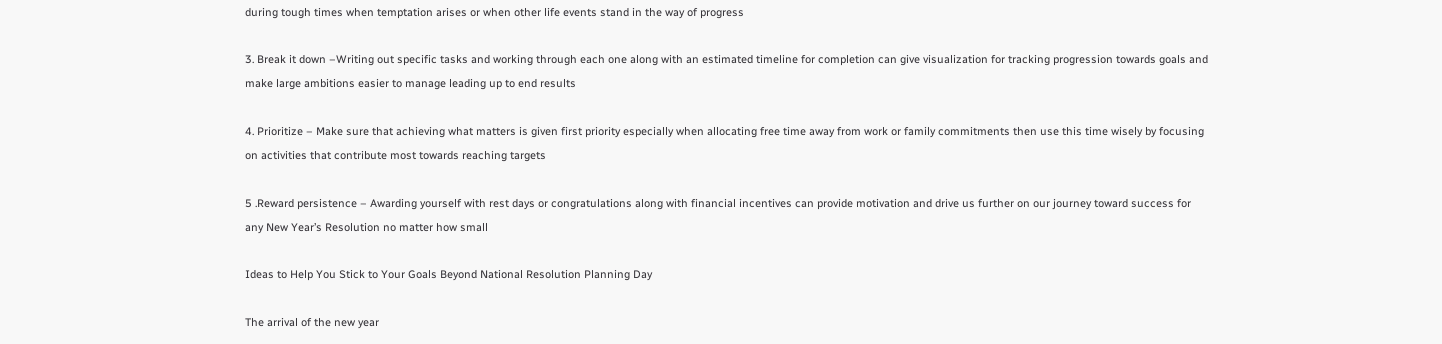during tough times when temptation arises or when other life events stand in the way of progress

3. Break it down –Writing out specific tasks and working through each one along with an estimated timeline for completion can give visualization for tracking progression towards goals and make large ambitions easier to manage leading up to end results

4. Prioritize – Make sure that achieving what matters is given first priority especially when allocating free time away from work or family commitments then use this time wisely by focusing on activities that contribute most towards reaching targets

5 .Reward persistence – Awarding yourself with rest days or congratulations along with financial incentives can provide motivation and drive us further on our journey toward success for any New Year’s Resolution no matter how small

Ideas to Help You Stick to Your Goals Beyond National Resolution Planning Day

The arrival of the new year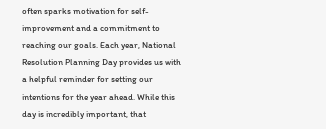often sparks motivation for self-improvement and a commitment to reaching our goals. Each year, National Resolution Planning Day provides us with a helpful reminder for setting our intentions for the year ahead. While this day is incredibly important, that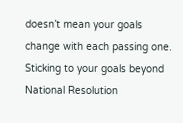doesn’t mean your goals change with each passing one. Sticking to your goals beyond National Resolution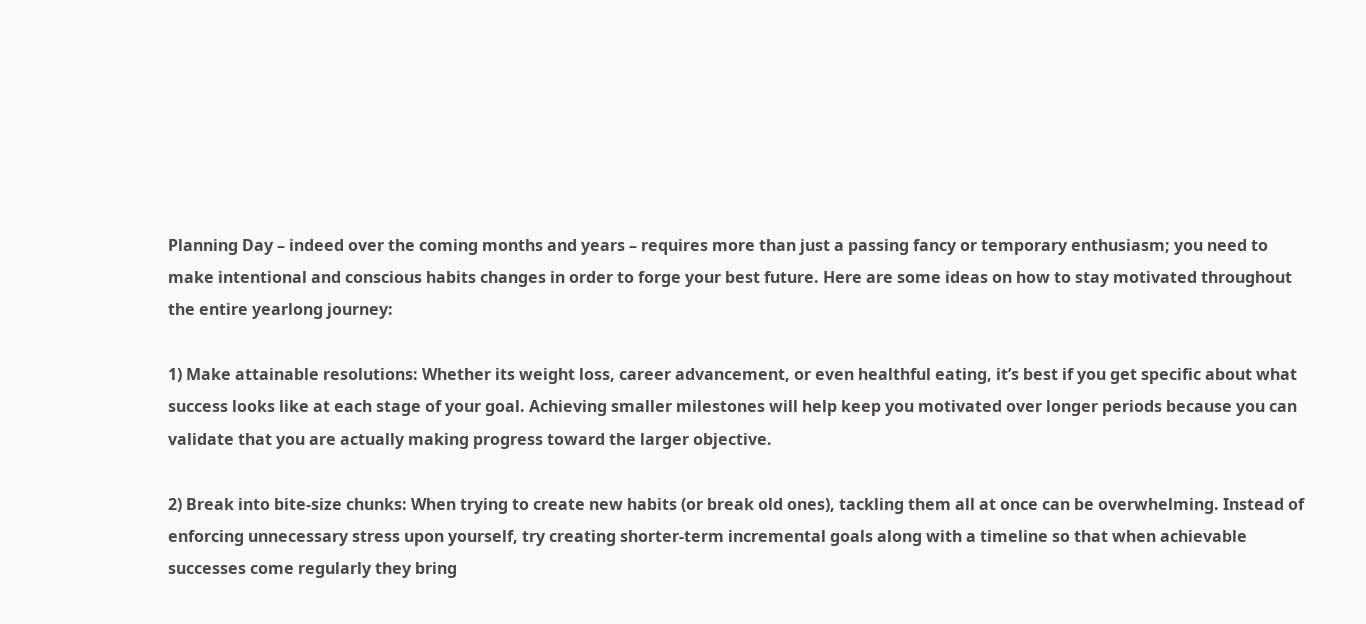Planning Day – indeed over the coming months and years – requires more than just a passing fancy or temporary enthusiasm; you need to make intentional and conscious habits changes in order to forge your best future. Here are some ideas on how to stay motivated throughout the entire yearlong journey:

1) Make attainable resolutions: Whether its weight loss, career advancement, or even healthful eating, it’s best if you get specific about what success looks like at each stage of your goal. Achieving smaller milestones will help keep you motivated over longer periods because you can validate that you are actually making progress toward the larger objective.

2) Break into bite-size chunks: When trying to create new habits (or break old ones), tackling them all at once can be overwhelming. Instead of enforcing unnecessary stress upon yourself, try creating shorter-term incremental goals along with a timeline so that when achievable successes come regularly they bring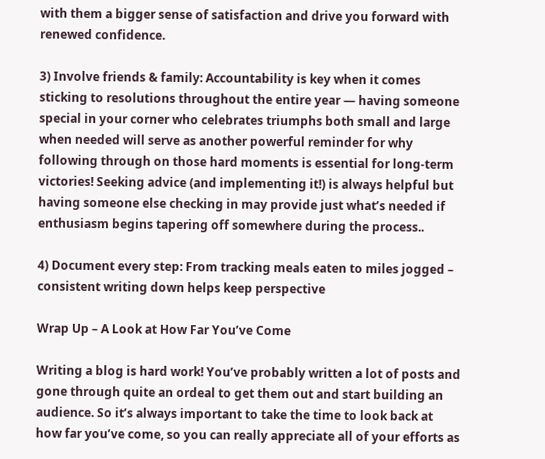with them a bigger sense of satisfaction and drive you forward with renewed confidence.

3) Involve friends & family: Accountability is key when it comes sticking to resolutions throughout the entire year — having someone special in your corner who celebrates triumphs both small and large when needed will serve as another powerful reminder for why following through on those hard moments is essential for long-term victories! Seeking advice (and implementing it!) is always helpful but having someone else checking in may provide just what’s needed if enthusiasm begins tapering off somewhere during the process..

4) Document every step: From tracking meals eaten to miles jogged – consistent writing down helps keep perspective

Wrap Up – A Look at How Far You’ve Come

Writing a blog is hard work! You’ve probably written a lot of posts and gone through quite an ordeal to get them out and start building an audience. So it’s always important to take the time to look back at how far you’ve come, so you can really appreciate all of your efforts as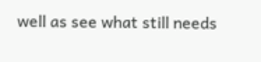well as see what still needs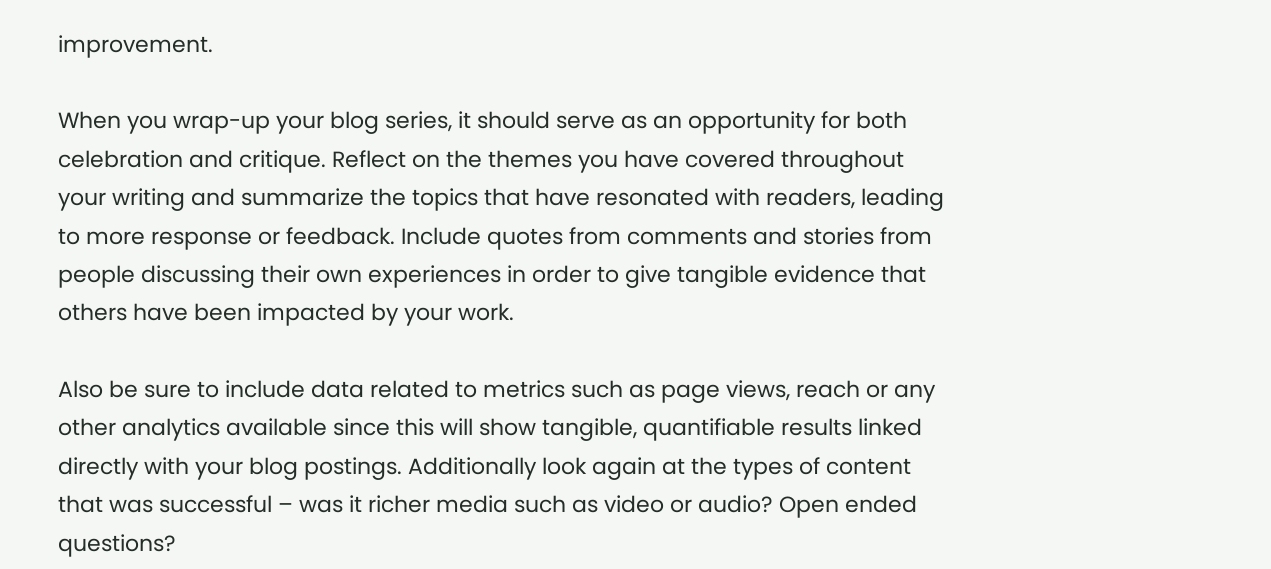improvement.

When you wrap-up your blog series, it should serve as an opportunity for both celebration and critique. Reflect on the themes you have covered throughout your writing and summarize the topics that have resonated with readers, leading to more response or feedback. Include quotes from comments and stories from people discussing their own experiences in order to give tangible evidence that others have been impacted by your work.

Also be sure to include data related to metrics such as page views, reach or any other analytics available since this will show tangible, quantifiable results linked directly with your blog postings. Additionally look again at the types of content that was successful – was it richer media such as video or audio? Open ended questions?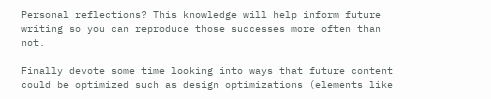Personal reflections? This knowledge will help inform future writing so you can reproduce those successes more often than not.

Finally devote some time looking into ways that future content could be optimized such as design optimizations (elements like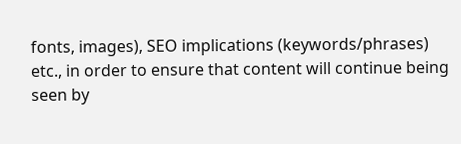fonts, images), SEO implications (keywords/phrases) etc., in order to ensure that content will continue being seen by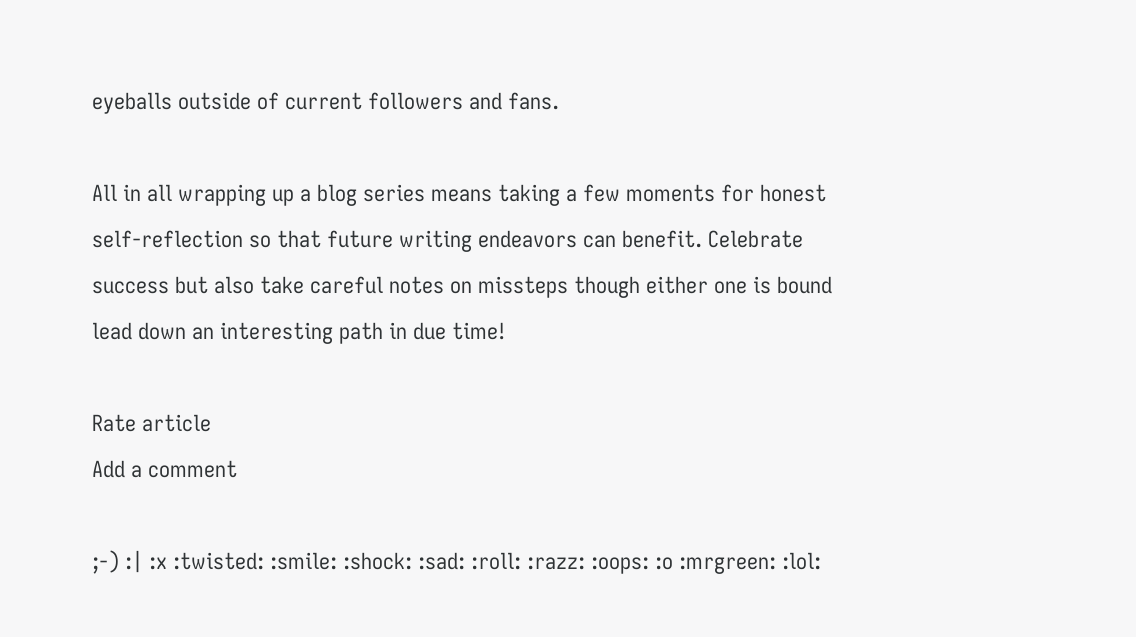eyeballs outside of current followers and fans.

All in all wrapping up a blog series means taking a few moments for honest self-reflection so that future writing endeavors can benefit. Celebrate success but also take careful notes on missteps though either one is bound lead down an interesting path in due time!

Rate article
Add a comment

;-) :| :x :twisted: :smile: :shock: :sad: :roll: :razz: :oops: :o :mrgreen: :lol: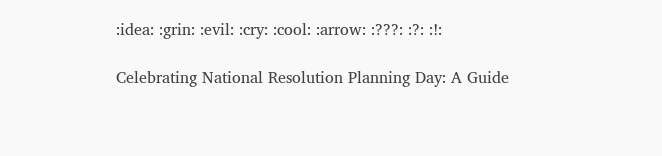:idea: :grin: :evil: :cry: :cool: :arrow: :???: :?: :!:

Celebrating National Resolution Planning Day: A Guide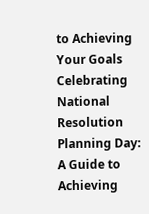to Achieving Your Goals
Celebrating National Resolution Planning Day: A Guide to Achieving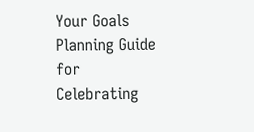Your Goals
Planning Guide for Celebrating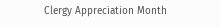Clergy Appreciation Month